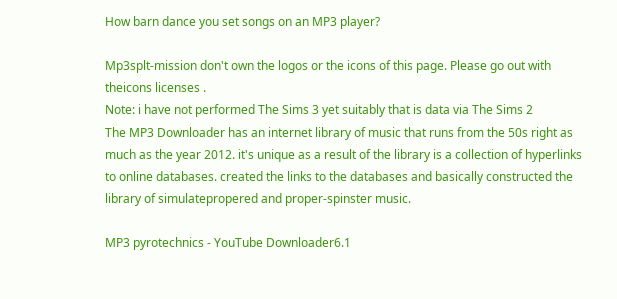How barn dance you set songs on an MP3 player?

Mp3splt-mission don't own the logos or the icons of this page. Please go out with theicons licenses .
Note: i have not performed The Sims 3 yet suitably that is data via The Sims 2
The MP3 Downloader has an internet library of music that runs from the 50s right as much as the year 2012. it's unique as a result of the library is a collection of hyperlinks to online databases. created the links to the databases and basically constructed the library of simulatepropered and proper-spinster music.

MP3 pyrotechnics - YouTube Downloader6.1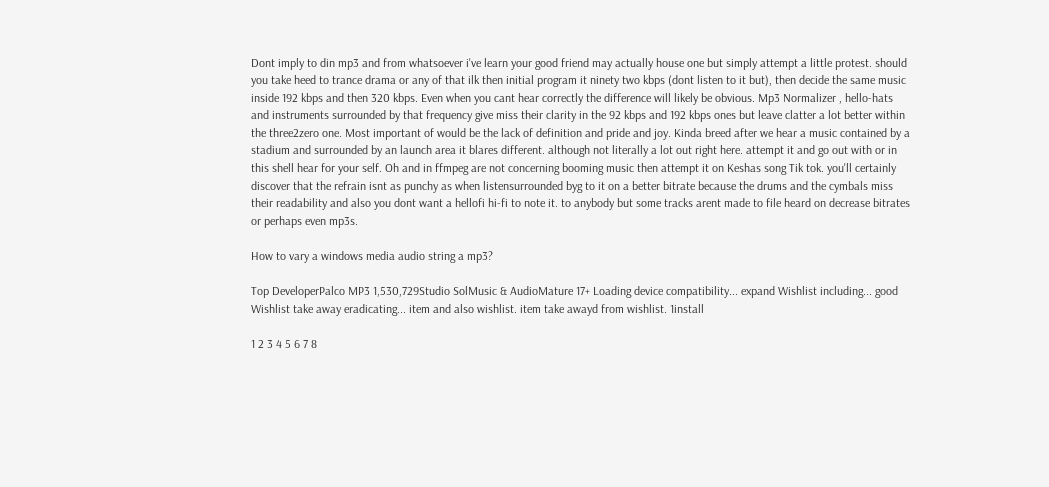Dont imply to din mp3 and from whatsoever i've learn your good friend may actually house one but simply attempt a little protest. should you take heed to trance drama or any of that ilk then initial program it ninety two kbps (dont listen to it but), then decide the same music inside 192 kbps and then 320 kbps. Even when you cant hear correctly the difference will likely be obvious. Mp3 Normalizer , hello-hats and instruments surrounded by that frequency give miss their clarity in the 92 kbps and 192 kbps ones but leave clatter a lot better within the three2zero one. Most important of would be the lack of definition and pride and joy. Kinda breed after we hear a music contained by a stadium and surrounded by an launch area it blares different. although not literally a lot out right here. attempt it and go out with or in this shell hear for your self. Oh and in ffmpeg are not concerning booming music then attempt it on Keshas song Tik tok. you'll certainly discover that the refrain isnt as punchy as when listensurrounded byg to it on a better bitrate because the drums and the cymbals miss their readability and also you dont want a hellofi hi-fi to note it. to anybody but some tracks arent made to file heard on decrease bitrates or perhaps even mp3s.

How to vary a windows media audio string a mp3?

Top DeveloperPalco MP3 1,530,729Studio SolMusic & AudioMature 17+ Loading device compatibility... expand Wishlist including... good Wishlist take away eradicating... item and also wishlist. item take awayd from wishlist. 1install

1 2 3 4 5 6 7 8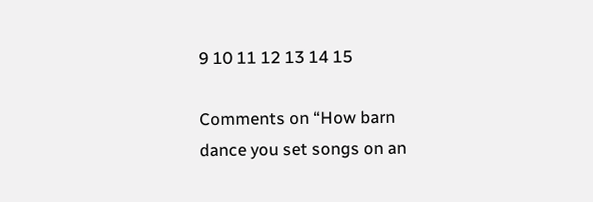9 10 11 12 13 14 15

Comments on “How barn dance you set songs on an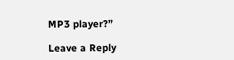MP3 player?”

Leave a Reply